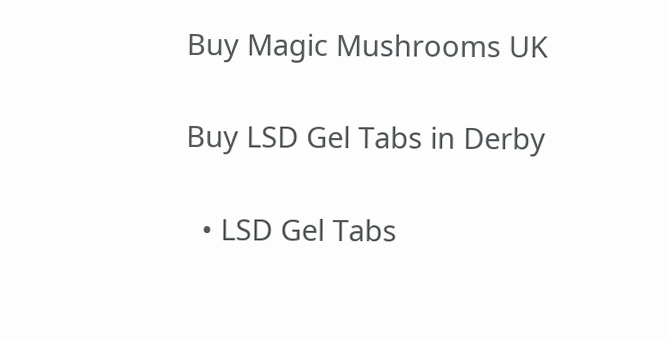Buy Magic Mushrooms UK

Buy LSD Gel Tabs in Derby

  • LSD Gel Tabs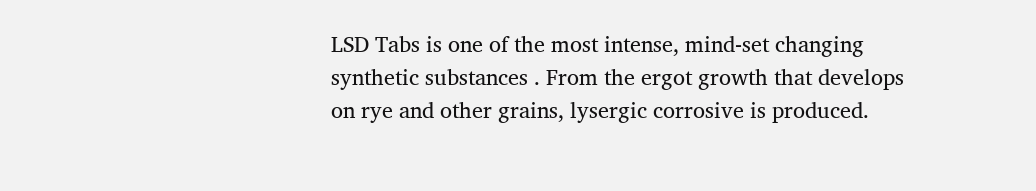LSD Tabs is one of the most intense, mind-set changing synthetic substances . From the ergot growth that develops on rye and other grains, lysergic corrosive is produced.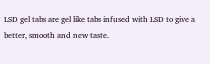LSD gel tabs are gel like tabs infused with LSD to give a better, smooth and new taste.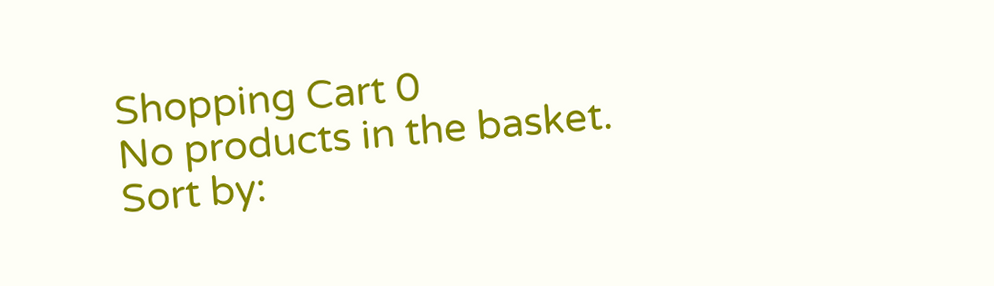Shopping Cart 0
No products in the basket.
Sort by: